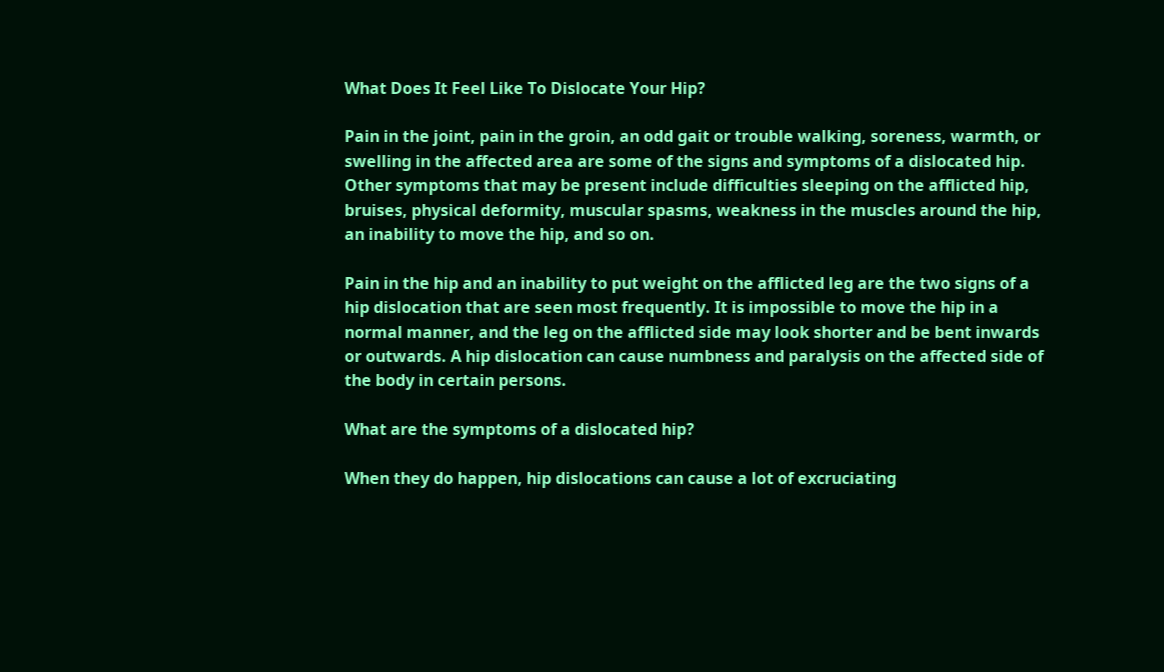What Does It Feel Like To Dislocate Your Hip?

Pain in the joint, pain in the groin, an odd gait or trouble walking, soreness, warmth, or swelling in the affected area are some of the signs and symptoms of a dislocated hip. Other symptoms that may be present include difficulties sleeping on the afflicted hip, bruises, physical deformity, muscular spasms, weakness in the muscles around the hip, an inability to move the hip, and so on.

Pain in the hip and an inability to put weight on the afflicted leg are the two signs of a hip dislocation that are seen most frequently. It is impossible to move the hip in a normal manner, and the leg on the afflicted side may look shorter and be bent inwards or outwards. A hip dislocation can cause numbness and paralysis on the affected side of the body in certain persons.

What are the symptoms of a dislocated hip?

When they do happen, hip dislocations can cause a lot of excruciating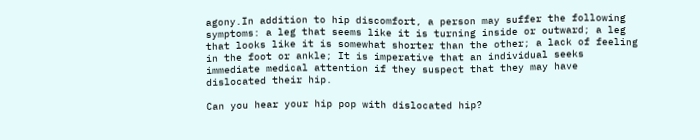agony.In addition to hip discomfort, a person may suffer the following symptoms: a leg that seems like it is turning inside or outward; a leg that looks like it is somewhat shorter than the other; a lack of feeling in the foot or ankle; It is imperative that an individual seeks immediate medical attention if they suspect that they may have dislocated their hip.

Can you hear your hip pop with dislocated hip?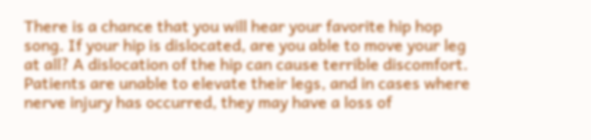There is a chance that you will hear your favorite hip hop song. If your hip is dislocated, are you able to move your leg at all? A dislocation of the hip can cause terrible discomfort. Patients are unable to elevate their legs, and in cases where nerve injury has occurred, they may have a loss of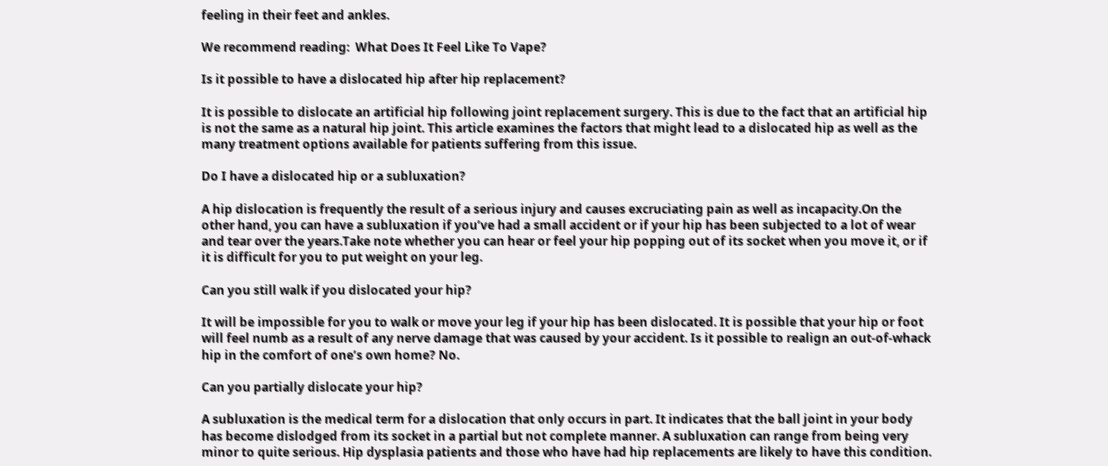feeling in their feet and ankles.

We recommend reading:  What Does It Feel Like To Vape?

Is it possible to have a dislocated hip after hip replacement?

It is possible to dislocate an artificial hip following joint replacement surgery. This is due to the fact that an artificial hip is not the same as a natural hip joint. This article examines the factors that might lead to a dislocated hip as well as the many treatment options available for patients suffering from this issue.

Do I have a dislocated hip or a subluxation?

A hip dislocation is frequently the result of a serious injury and causes excruciating pain as well as incapacity.On the other hand, you can have a subluxation if you’ve had a small accident or if your hip has been subjected to a lot of wear and tear over the years.Take note whether you can hear or feel your hip popping out of its socket when you move it, or if it is difficult for you to put weight on your leg.

Can you still walk if you dislocated your hip?

It will be impossible for you to walk or move your leg if your hip has been dislocated. It is possible that your hip or foot will feel numb as a result of any nerve damage that was caused by your accident. Is it possible to realign an out-of-whack hip in the comfort of one’s own home? No.

Can you partially dislocate your hip?

A subluxation is the medical term for a dislocation that only occurs in part. It indicates that the ball joint in your body has become dislodged from its socket in a partial but not complete manner. A subluxation can range from being very minor to quite serious. Hip dysplasia patients and those who have had hip replacements are likely to have this condition.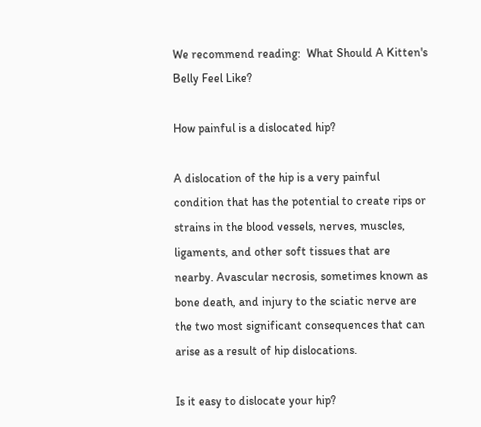We recommend reading:  What Should A Kitten's Belly Feel Like?

How painful is a dislocated hip?

A dislocation of the hip is a very painful condition that has the potential to create rips or strains in the blood vessels, nerves, muscles, ligaments, and other soft tissues that are nearby. Avascular necrosis, sometimes known as bone death, and injury to the sciatic nerve are the two most significant consequences that can arise as a result of hip dislocations.

Is it easy to dislocate your hip?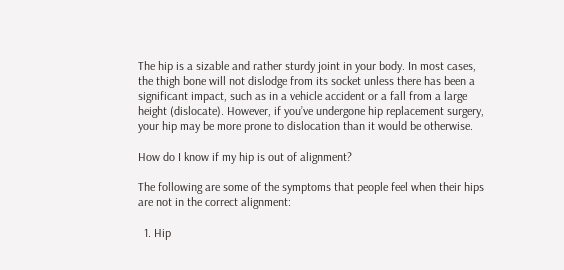The hip is a sizable and rather sturdy joint in your body. In most cases, the thigh bone will not dislodge from its socket unless there has been a significant impact, such as in a vehicle accident or a fall from a large height (dislocate). However, if you’ve undergone hip replacement surgery, your hip may be more prone to dislocation than it would be otherwise.

How do I know if my hip is out of alignment?

The following are some of the symptoms that people feel when their hips are not in the correct alignment:

  1. Hip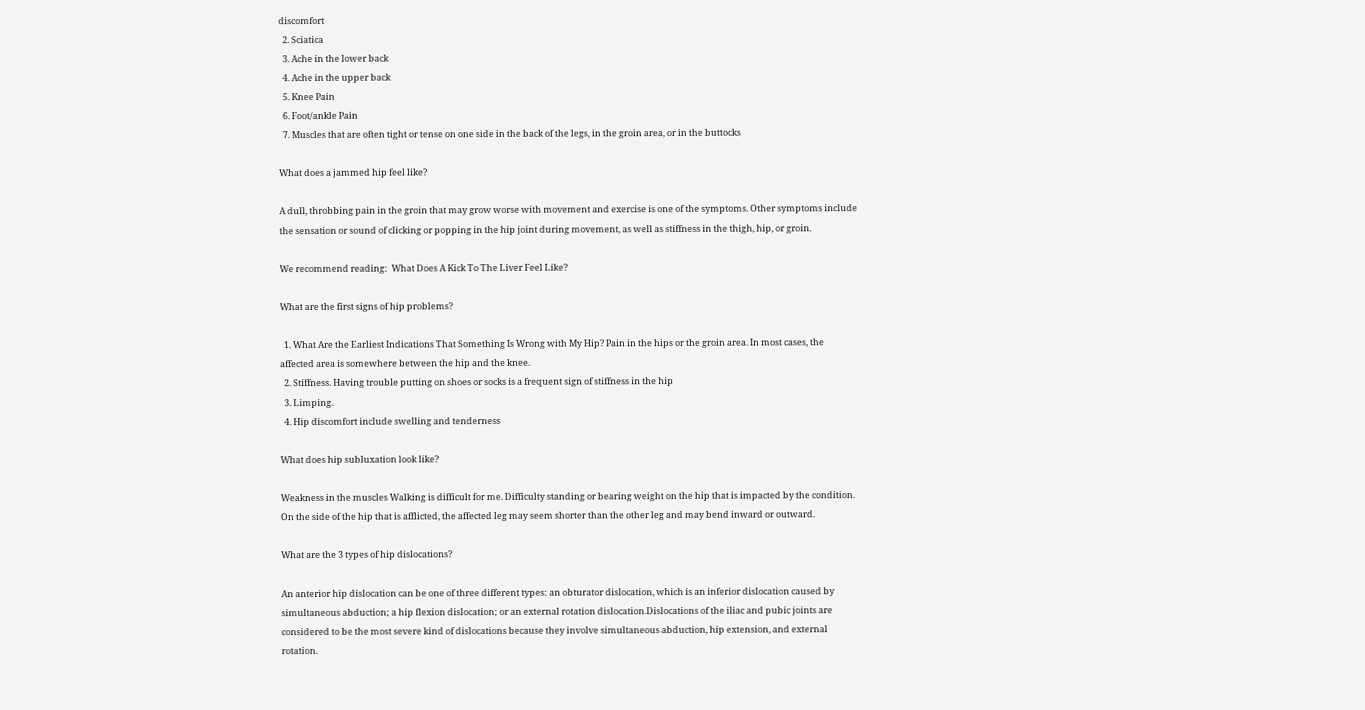discomfort
  2. Sciatica
  3. Ache in the lower back
  4. Ache in the upper back
  5. Knee Pain
  6. Foot/ankle Pain
  7. Muscles that are often tight or tense on one side in the back of the legs, in the groin area, or in the buttocks

What does a jammed hip feel like?

A dull, throbbing pain in the groin that may grow worse with movement and exercise is one of the symptoms. Other symptoms include the sensation or sound of clicking or popping in the hip joint during movement, as well as stiffness in the thigh, hip, or groin.

We recommend reading:  What Does A Kick To The Liver Feel Like?

What are the first signs of hip problems?

  1. What Are the Earliest Indications That Something Is Wrong with My Hip? Pain in the hips or the groin area. In most cases, the affected area is somewhere between the hip and the knee.
  2. Stiffness. Having trouble putting on shoes or socks is a frequent sign of stiffness in the hip
  3. Limping.
  4. Hip discomfort include swelling and tenderness

What does hip subluxation look like?

Weakness in the muscles Walking is difficult for me. Difficulty standing or bearing weight on the hip that is impacted by the condition. On the side of the hip that is afflicted, the affected leg may seem shorter than the other leg and may bend inward or outward.

What are the 3 types of hip dislocations?

An anterior hip dislocation can be one of three different types: an obturator dislocation, which is an inferior dislocation caused by simultaneous abduction; a hip flexion dislocation; or an external rotation dislocation.Dislocations of the iliac and pubic joints are considered to be the most severe kind of dislocations because they involve simultaneous abduction, hip extension, and external rotation.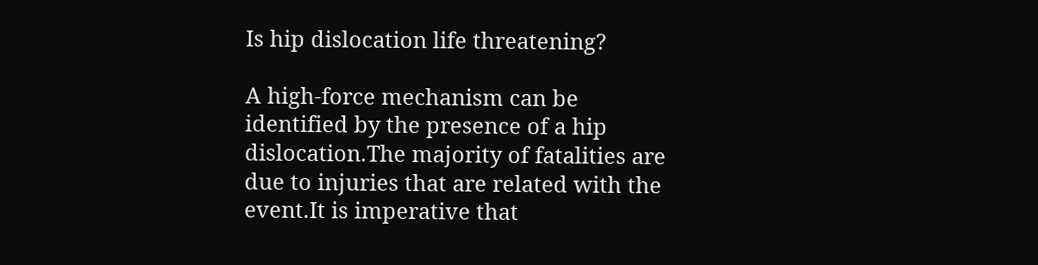Is hip dislocation life threatening?

A high-force mechanism can be identified by the presence of a hip dislocation.The majority of fatalities are due to injuries that are related with the event.It is imperative that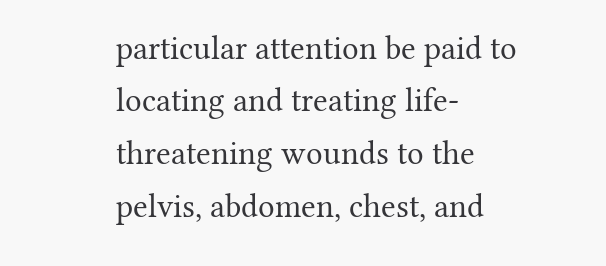particular attention be paid to locating and treating life-threatening wounds to the pelvis, abdomen, chest, and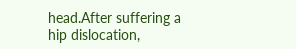head.After suffering a hip dislocation,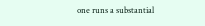one runs a substantial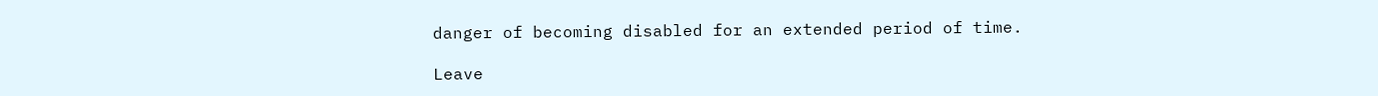danger of becoming disabled for an extended period of time.

Leave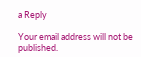a Reply

Your email address will not be published.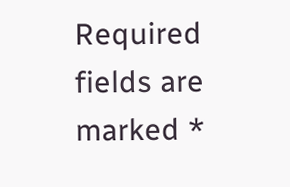Required fields are marked *